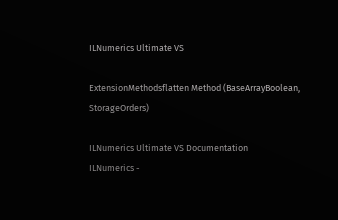ILNumerics Ultimate VS

ExtensionMethodsflatten Method (BaseArrayBoolean, StorageOrders)

ILNumerics Ultimate VS Documentation
ILNumerics -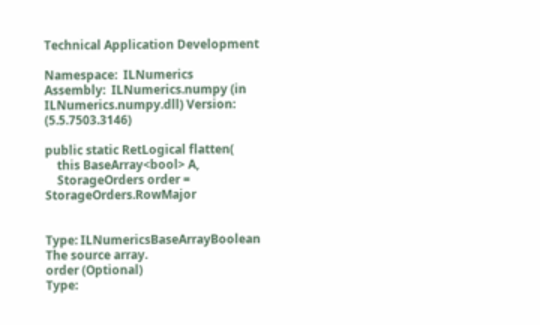Technical Application Development

Namespace:  ILNumerics
Assembly:  ILNumerics.numpy (in ILNumerics.numpy.dll) Version: (5.5.7503.3146)

public static RetLogical flatten(
    this BaseArray<bool> A,
    StorageOrders order = StorageOrders.RowMajor


Type: ILNumericsBaseArrayBoolean
The source array.
order (Optional)
Type: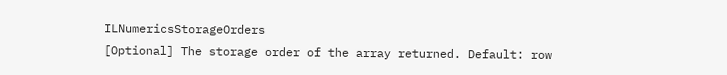ILNumericsStorageOrders
[Optional] The storage order of the array returned. Default: row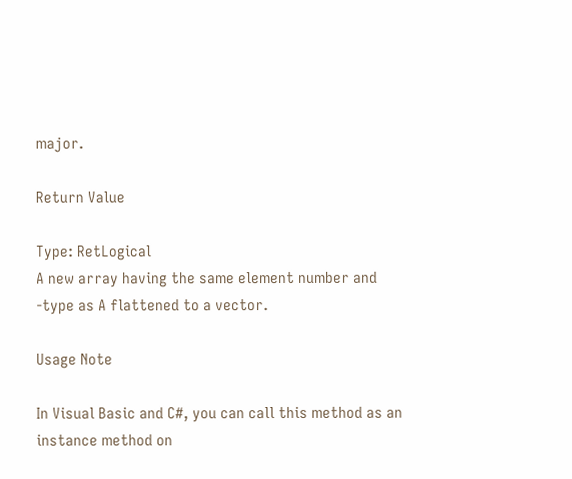major.

Return Value

Type: RetLogical
A new array having the same element number and -type as A flattened to a vector.

Usage Note

In Visual Basic and C#, you can call this method as an instance method on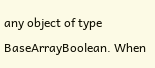any object of type BaseArrayBoolean. When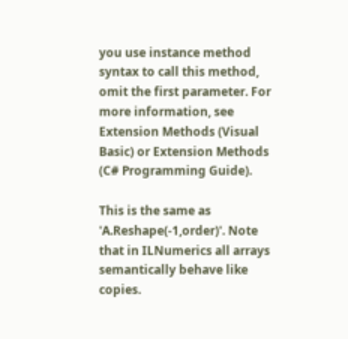you use instance method syntax to call this method, omit the first parameter. For more information, see Extension Methods (Visual Basic) or Extension Methods (C# Programming Guide).

This is the same as 'A.Reshape(-1,order)'. Note that in ILNumerics all arrays semantically behave like copies.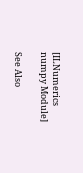[ILNumerics numpy Module]

See Also